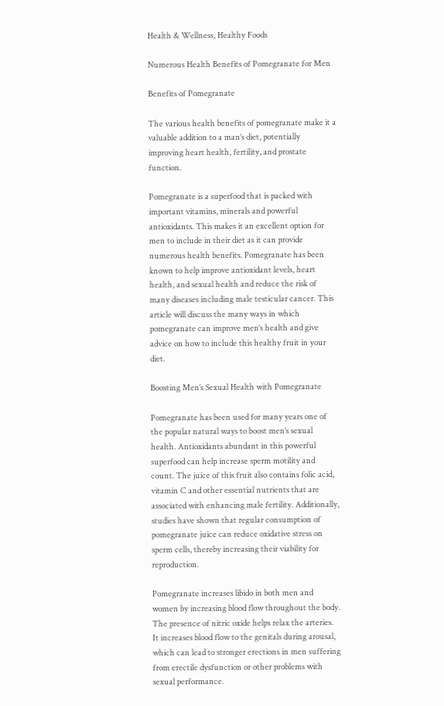Health & Wellness, Healthy Foods

Numerous Health Benefits of Pomegranate for Men

Benefits of Pomegranate

The various health benefits of pomegranate make it a valuable addition to a man’s diet, potentially improving heart health, fertility, and prostate function.

Pomegranate is a superfood that is packed with important vitamins, minerals and powerful antioxidants. This makes it an excellent option for men to include in their diet as it can provide numerous health benefits. Pomegranate has been known to help improve antioxidant levels, heart health, and sexual health and reduce the risk of many diseases including male testicular cancer. This article will discuss the many ways in which pomegranate can improve men’s health and give advice on how to include this healthy fruit in your diet.

Boosting Men’s Sexual Health with Pomegranate

Pomegranate has been used for many years one of the popular natural ways to boost men’s sexual health. Antioxidants abundant in this powerful superfood can help increase sperm motility and count. The juice of this fruit also contains folic acid, vitamin C and other essential nutrients that are associated with enhancing male fertility. Additionally, studies have shown that regular consumption of pomegranate juice can reduce oxidative stress on sperm cells, thereby increasing their viability for reproduction.

Pomegranate increases libido in both men and women by increasing blood flow throughout the body. The presence of nitric oxide helps relax the arteries. It increases blood flow to the genitals during arousal, which can lead to stronger erections in men suffering from erectile dysfunction or other problems with sexual performance.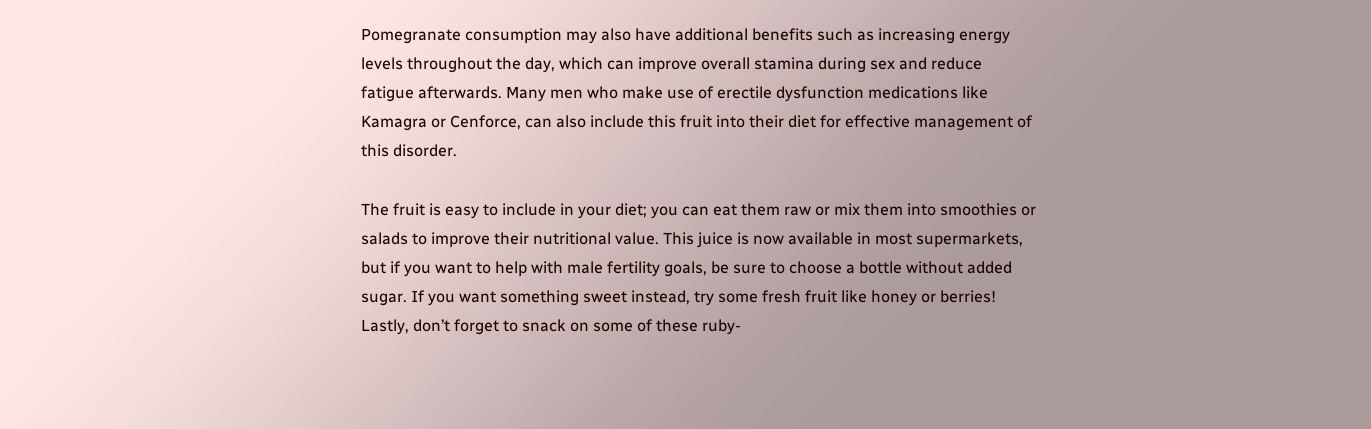Pomegranate consumption may also have additional benefits such as increasing energy levels throughout the day, which can improve overall stamina during sex and reduce fatigue afterwards. Many men who make use of erectile dysfunction medications like Kamagra or Cenforce, can also include this fruit into their diet for effective management of this disorder.

The fruit is easy to include in your diet; you can eat them raw or mix them into smoothies or salads to improve their nutritional value. This juice is now available in most supermarkets, but if you want to help with male fertility goals, be sure to choose a bottle without added sugar. If you want something sweet instead, try some fresh fruit like honey or berries! Lastly, don’t forget to snack on some of these ruby-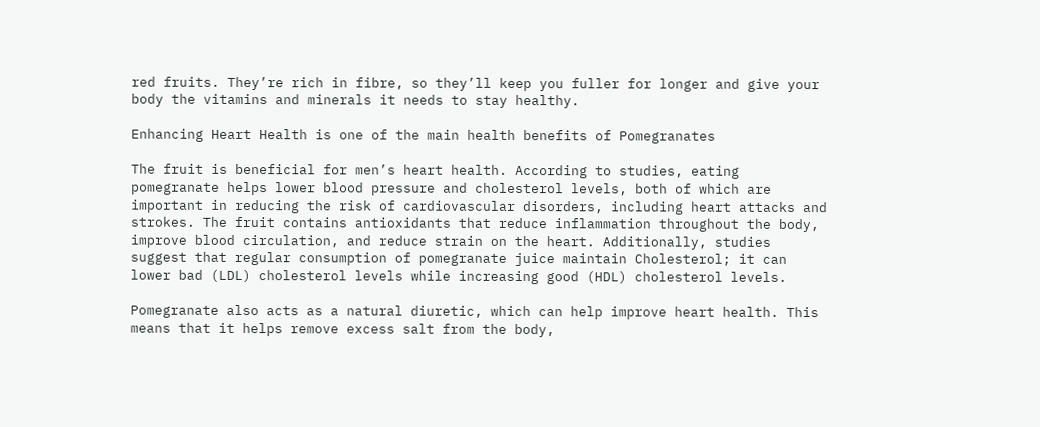red fruits. They’re rich in fibre, so they’ll keep you fuller for longer and give your body the vitamins and minerals it needs to stay healthy.

Enhancing Heart Health is one of the main health benefits of Pomegranates

The fruit is beneficial for men’s heart health. According to studies, eating pomegranate helps lower blood pressure and cholesterol levels, both of which are important in reducing the risk of cardiovascular disorders, including heart attacks and strokes. The fruit contains antioxidants that reduce inflammation throughout the body, improve blood circulation, and reduce strain on the heart. Additionally, studies suggest that regular consumption of pomegranate juice maintain Cholesterol; it can lower bad (LDL) cholesterol levels while increasing good (HDL) cholesterol levels.

Pomegranate also acts as a natural diuretic, which can help improve heart health. This means that it helps remove excess salt from the body,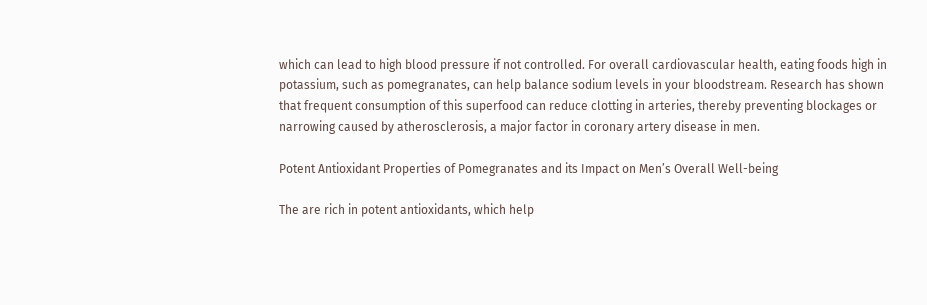which can lead to high blood pressure if not controlled. For overall cardiovascular health, eating foods high in potassium, such as pomegranates, can help balance sodium levels in your bloodstream. Research has shown that frequent consumption of this superfood can reduce clotting in arteries, thereby preventing blockages or narrowing caused by atherosclerosis, a major factor in coronary artery disease in men.

Potent Antioxidant Properties of Pomegranates and its Impact on Men’s Overall Well-being

The are rich in potent antioxidants, which help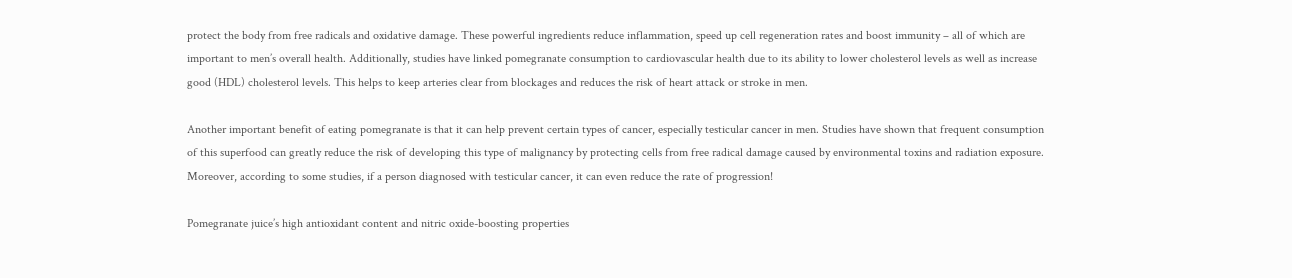protect the body from free radicals and oxidative damage. These powerful ingredients reduce inflammation, speed up cell regeneration rates and boost immunity – all of which are important to men’s overall health. Additionally, studies have linked pomegranate consumption to cardiovascular health due to its ability to lower cholesterol levels as well as increase good (HDL) cholesterol levels. This helps to keep arteries clear from blockages and reduces the risk of heart attack or stroke in men.

Another important benefit of eating pomegranate is that it can help prevent certain types of cancer, especially testicular cancer in men. Studies have shown that frequent consumption of this superfood can greatly reduce the risk of developing this type of malignancy by protecting cells from free radical damage caused by environmental toxins and radiation exposure. Moreover, according to some studies, if a person diagnosed with testicular cancer, it can even reduce the rate of progression!

Pomegranate juice’s high antioxidant content and nitric oxide-boosting properties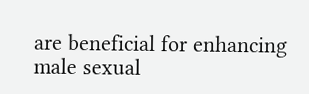are beneficial for enhancing male sexual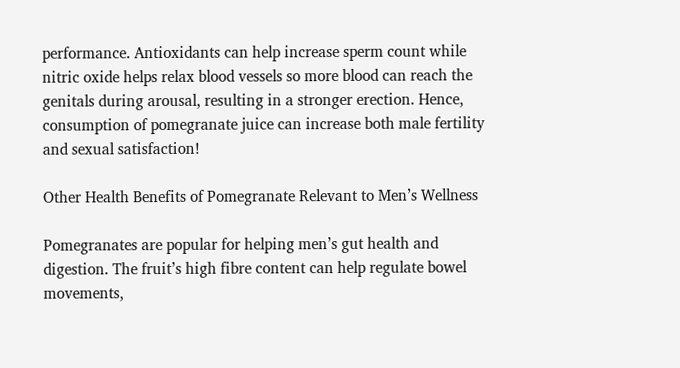performance. Antioxidants can help increase sperm count while nitric oxide helps relax blood vessels so more blood can reach the genitals during arousal, resulting in a stronger erection. Hence, consumption of pomegranate juice can increase both male fertility and sexual satisfaction!

Other Health Benefits of Pomegranate Relevant to Men’s Wellness

Pomegranates are popular for helping men’s gut health and digestion. The fruit’s high fibre content can help regulate bowel movements,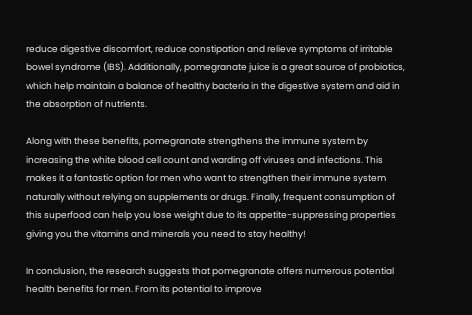reduce digestive discomfort, reduce constipation and relieve symptoms of irritable bowel syndrome (IBS). Additionally, pomegranate juice is a great source of probiotics, which help maintain a balance of healthy bacteria in the digestive system and aid in the absorption of nutrients.

Along with these benefits, pomegranate strengthens the immune system by increasing the white blood cell count and warding off viruses and infections. This makes it a fantastic option for men who want to strengthen their immune system naturally without relying on supplements or drugs. Finally, frequent consumption of this superfood can help you lose weight due to its appetite-suppressing properties giving you the vitamins and minerals you need to stay healthy!

In conclusion, the research suggests that pomegranate offers numerous potential health benefits for men. From its potential to improve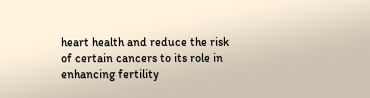heart health and reduce the risk of certain cancers to its role in enhancing fertility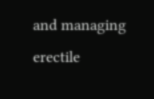and managing erectile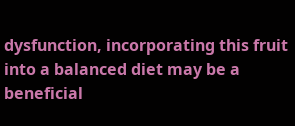dysfunction, incorporating this fruit into a balanced diet may be a beneficial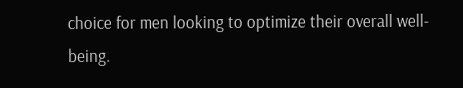choice for men looking to optimize their overall well-being.